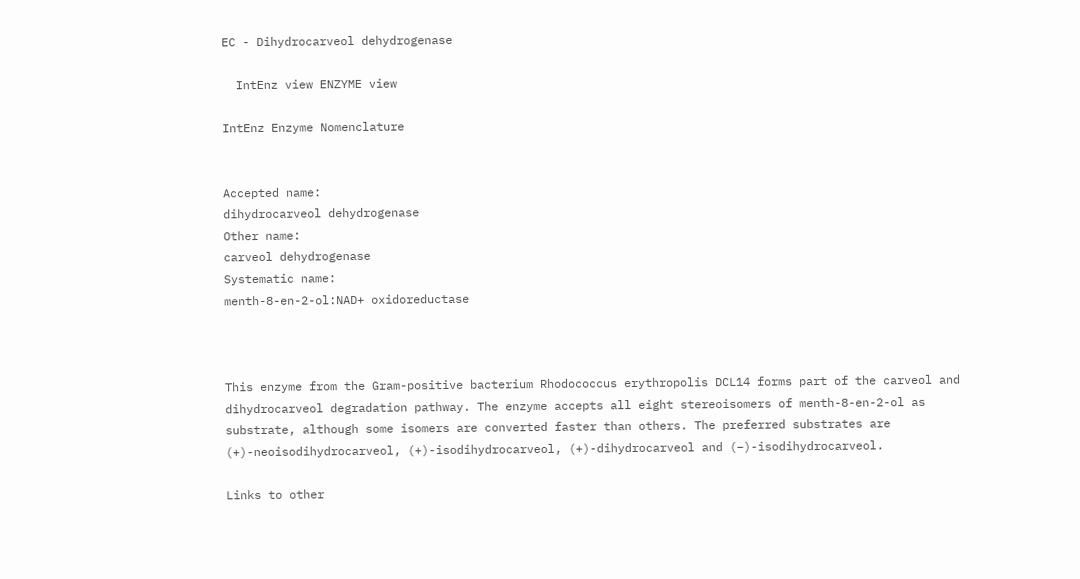EC - Dihydrocarveol dehydrogenase

  IntEnz view ENZYME view

IntEnz Enzyme Nomenclature


Accepted name:
dihydrocarveol dehydrogenase
Other name:
carveol dehydrogenase
Systematic name:
menth-8-en-2-ol:NAD+ oxidoreductase



This enzyme from the Gram-positive bacterium Rhodococcus erythropolis DCL14 forms part of the carveol and dihydrocarveol degradation pathway. The enzyme accepts all eight stereoisomers of menth-8-en-2-ol as substrate, although some isomers are converted faster than others. The preferred substrates are (+)-neoisodihydrocarveol, (+)-isodihydrocarveol, (+)-dihydrocarveol and (−)-isodihydrocarveol.

Links to other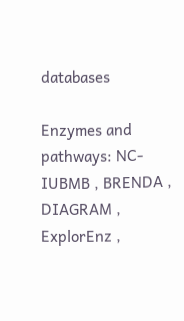databases

Enzymes and pathways: NC-IUBMB , BRENDA , DIAGRAM , ExplorEnz ,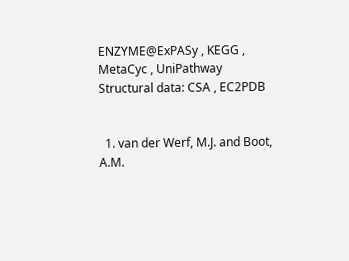ENZYME@ExPASy , KEGG , MetaCyc , UniPathway
Structural data: CSA , EC2PDB


  1. van der Werf, M.J. and Boot, A.M.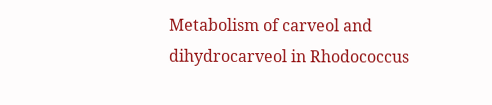Metabolism of carveol and dihydrocarveol in Rhodococcus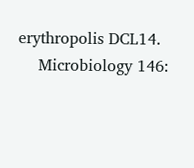erythropolis DCL14.
    Microbiology 146: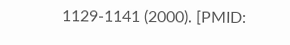1129-1141 (2000). [PMID: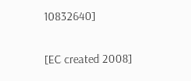10832640]

[EC created 2008]